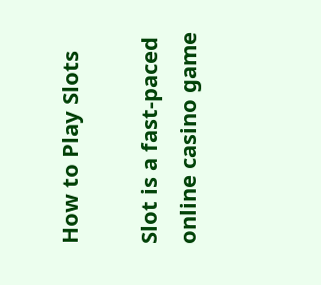How to Play Slots

Slot is a fast-paced online casino game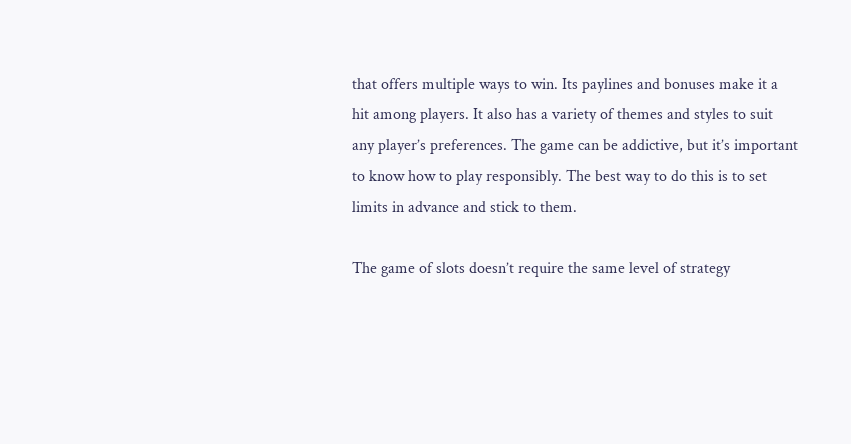that offers multiple ways to win. Its paylines and bonuses make it a hit among players. It also has a variety of themes and styles to suit any player’s preferences. The game can be addictive, but it’s important to know how to play responsibly. The best way to do this is to set limits in advance and stick to them.

The game of slots doesn’t require the same level of strategy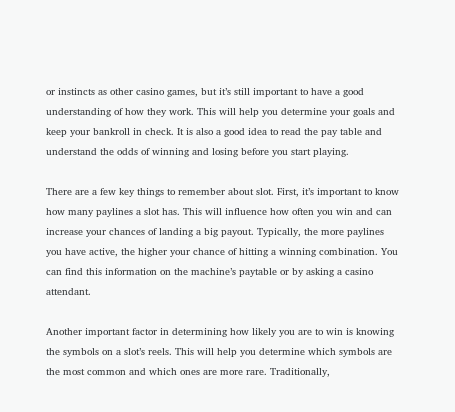or instincts as other casino games, but it’s still important to have a good understanding of how they work. This will help you determine your goals and keep your bankroll in check. It is also a good idea to read the pay table and understand the odds of winning and losing before you start playing.

There are a few key things to remember about slot. First, it’s important to know how many paylines a slot has. This will influence how often you win and can increase your chances of landing a big payout. Typically, the more paylines you have active, the higher your chance of hitting a winning combination. You can find this information on the machine’s paytable or by asking a casino attendant.

Another important factor in determining how likely you are to win is knowing the symbols on a slot’s reels. This will help you determine which symbols are the most common and which ones are more rare. Traditionally,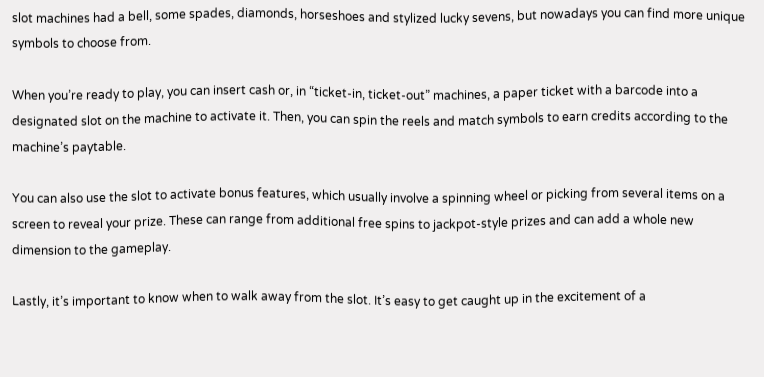slot machines had a bell, some spades, diamonds, horseshoes and stylized lucky sevens, but nowadays you can find more unique symbols to choose from.

When you’re ready to play, you can insert cash or, in “ticket-in, ticket-out” machines, a paper ticket with a barcode into a designated slot on the machine to activate it. Then, you can spin the reels and match symbols to earn credits according to the machine’s paytable.

You can also use the slot to activate bonus features, which usually involve a spinning wheel or picking from several items on a screen to reveal your prize. These can range from additional free spins to jackpot-style prizes and can add a whole new dimension to the gameplay.

Lastly, it’s important to know when to walk away from the slot. It’s easy to get caught up in the excitement of a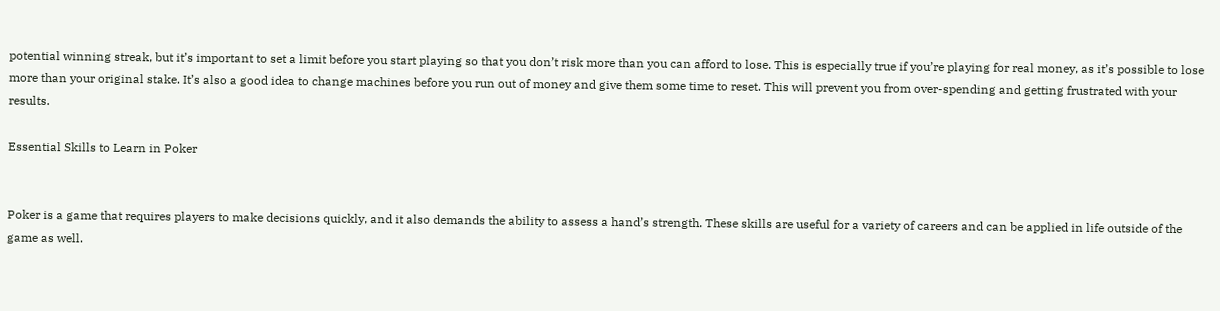potential winning streak, but it’s important to set a limit before you start playing so that you don’t risk more than you can afford to lose. This is especially true if you’re playing for real money, as it’s possible to lose more than your original stake. It’s also a good idea to change machines before you run out of money and give them some time to reset. This will prevent you from over-spending and getting frustrated with your results.

Essential Skills to Learn in Poker


Poker is a game that requires players to make decisions quickly, and it also demands the ability to assess a hand’s strength. These skills are useful for a variety of careers and can be applied in life outside of the game as well.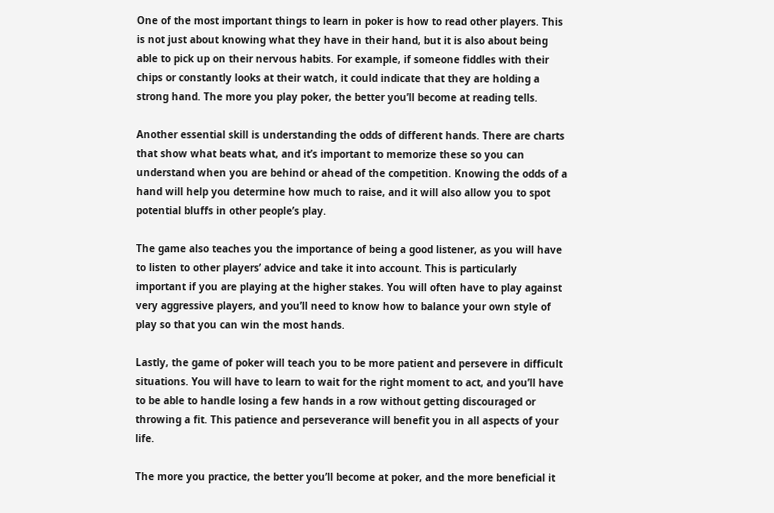One of the most important things to learn in poker is how to read other players. This is not just about knowing what they have in their hand, but it is also about being able to pick up on their nervous habits. For example, if someone fiddles with their chips or constantly looks at their watch, it could indicate that they are holding a strong hand. The more you play poker, the better you’ll become at reading tells.

Another essential skill is understanding the odds of different hands. There are charts that show what beats what, and it’s important to memorize these so you can understand when you are behind or ahead of the competition. Knowing the odds of a hand will help you determine how much to raise, and it will also allow you to spot potential bluffs in other people’s play.

The game also teaches you the importance of being a good listener, as you will have to listen to other players’ advice and take it into account. This is particularly important if you are playing at the higher stakes. You will often have to play against very aggressive players, and you’ll need to know how to balance your own style of play so that you can win the most hands.

Lastly, the game of poker will teach you to be more patient and persevere in difficult situations. You will have to learn to wait for the right moment to act, and you’ll have to be able to handle losing a few hands in a row without getting discouraged or throwing a fit. This patience and perseverance will benefit you in all aspects of your life.

The more you practice, the better you’ll become at poker, and the more beneficial it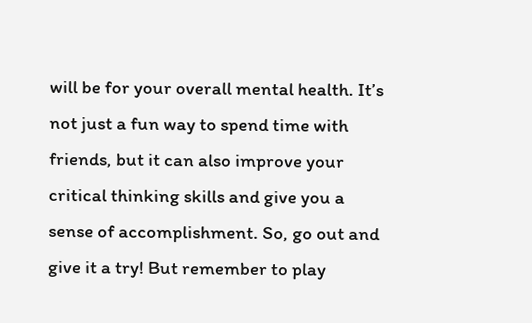will be for your overall mental health. It’s not just a fun way to spend time with friends, but it can also improve your critical thinking skills and give you a sense of accomplishment. So, go out and give it a try! But remember to play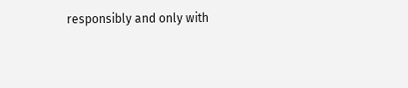responsibly and only with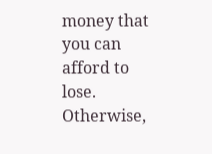money that you can afford to lose. Otherwise,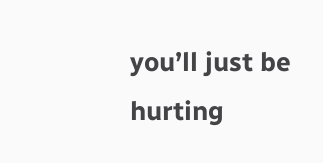you’ll just be hurting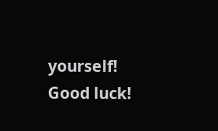yourself! Good luck!